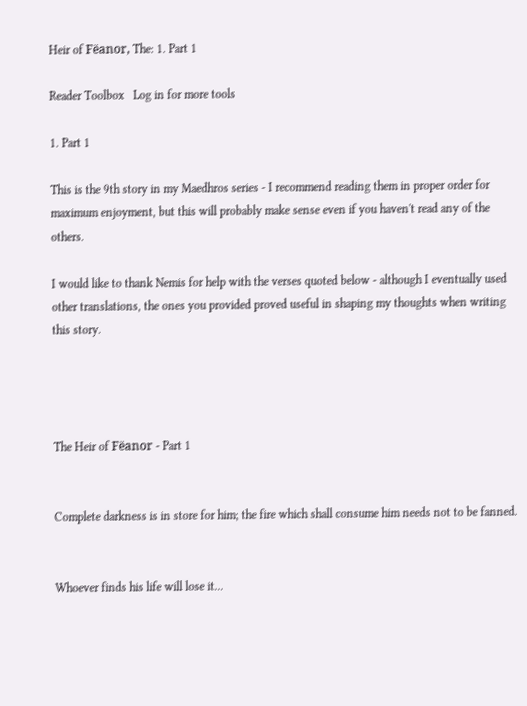Heir of Fëanor, The: 1. Part 1

Reader Toolbox   Log in for more tools

1. Part 1

This is the 9th story in my Maedhros series - I recommend reading them in proper order for maximum enjoyment, but this will probably make sense even if you haven't read any of the others.

I would like to thank Nemis for help with the verses quoted below - although I eventually used other translations, the ones you provided proved useful in shaping my thoughts when writing this story.




The Heir of Fëanor - Part 1


Complete darkness is in store for him; the fire which shall consume him needs not to be fanned.


Whoever finds his life will lose it...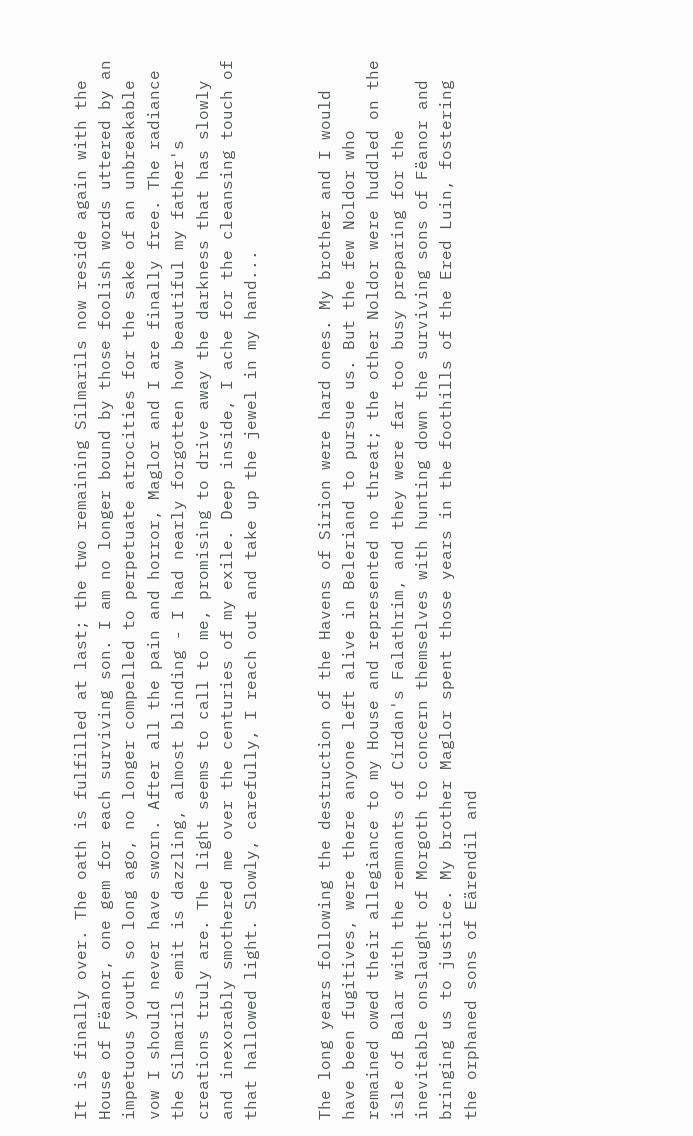It is finally over. The oath is fulfilled at last; the two remaining Silmarils now reside again with the House of Fëanor, one gem for each surviving son. I am no longer bound by those foolish words uttered by an impetuous youth so long ago, no longer compelled to perpetuate atrocities for the sake of an unbreakable vow I should never have sworn. After all the pain and horror, Maglor and I are finally free. The radiance the Silmarils emit is dazzling, almost blinding - I had nearly forgotten how beautiful my father's creations truly are. The light seems to call to me, promising to drive away the darkness that has slowly and inexorably smothered me over the centuries of my exile. Deep inside, I ache for the cleansing touch of that hallowed light. Slowly, carefully, I reach out and take up the jewel in my hand...


The long years following the destruction of the Havens of Sirion were hard ones. My brother and I would have been fugitives, were there anyone left alive in Beleriand to pursue us. But the few Noldor who remained owed their allegiance to my House and represented no threat; the other Noldor were huddled on the isle of Balar with the remnants of Círdan's Falathrim, and they were far too busy preparing for the inevitable onslaught of Morgoth to concern themselves with hunting down the surviving sons of Fëanor and bringing us to justice. My brother Maglor spent those years in the foothills of the Ered Luin, fostering the orphaned sons of Eärendil and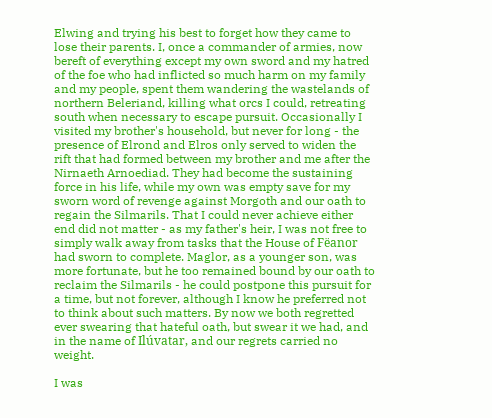Elwing and trying his best to forget how they came to lose their parents. I, once a commander of armies, now bereft of everything except my own sword and my hatred of the foe who had inflicted so much harm on my family and my people, spent them wandering the wastelands of northern Beleriand, killing what orcs I could, retreating south when necessary to escape pursuit. Occasionally I visited my brother's household, but never for long - the presence of Elrond and Elros only served to widen the rift that had formed between my brother and me after the Nirnaeth Arnoediad. They had become the sustaining force in his life, while my own was empty save for my sworn word of revenge against Morgoth and our oath to regain the Silmarils. That I could never achieve either end did not matter - as my father's heir, I was not free to simply walk away from tasks that the House of Fëanor had sworn to complete. Maglor, as a younger son, was more fortunate, but he too remained bound by our oath to reclaim the Silmarils - he could postpone this pursuit for a time, but not forever, although I know he preferred not to think about such matters. By now we both regretted ever swearing that hateful oath, but swear it we had, and in the name of Ilúvatar, and our regrets carried no weight.

I was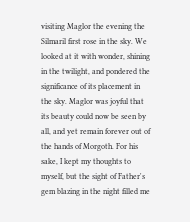visiting Maglor the evening the Silmaril first rose in the sky. We looked at it with wonder, shining in the twilight, and pondered the significance of its placement in the sky. Maglor was joyful that its beauty could now be seen by all, and yet remain forever out of the hands of Morgoth. For his sake, I kept my thoughts to myself, but the sight of Father's gem blazing in the night filled me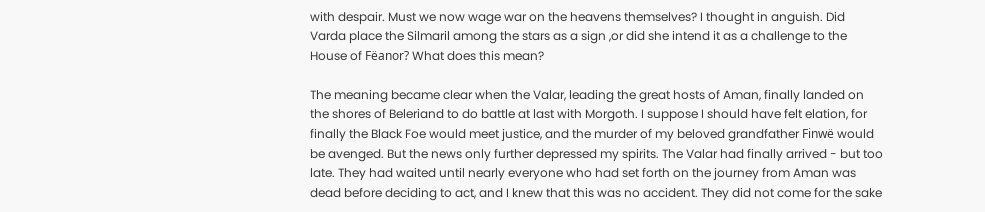with despair. Must we now wage war on the heavens themselves? I thought in anguish. Did Varda place the Silmaril among the stars as a sign ,or did she intend it as a challenge to the House of Fëanor? What does this mean?

The meaning became clear when the Valar, leading the great hosts of Aman, finally landed on the shores of Beleriand to do battle at last with Morgoth. I suppose I should have felt elation, for finally the Black Foe would meet justice, and the murder of my beloved grandfather Finwë would be avenged. But the news only further depressed my spirits. The Valar had finally arrived - but too late. They had waited until nearly everyone who had set forth on the journey from Aman was dead before deciding to act, and I knew that this was no accident. They did not come for the sake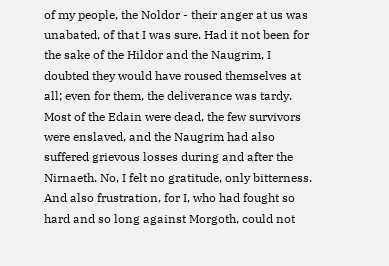of my people, the Noldor - their anger at us was unabated, of that I was sure. Had it not been for the sake of the Hildor and the Naugrim, I doubted they would have roused themselves at all; even for them, the deliverance was tardy. Most of the Edain were dead, the few survivors were enslaved, and the Naugrim had also suffered grievous losses during and after the Nirnaeth. No, I felt no gratitude, only bitterness. And also frustration, for I, who had fought so hard and so long against Morgoth, could not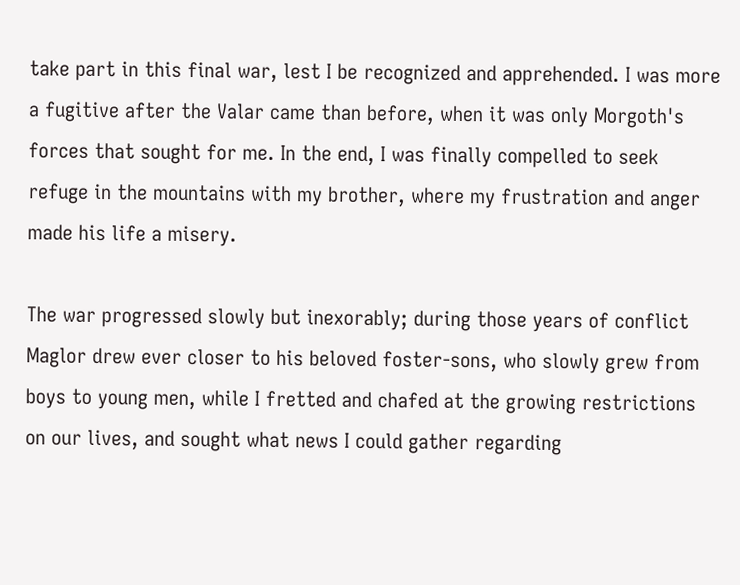take part in this final war, lest I be recognized and apprehended. I was more a fugitive after the Valar came than before, when it was only Morgoth's forces that sought for me. In the end, I was finally compelled to seek refuge in the mountains with my brother, where my frustration and anger made his life a misery.

The war progressed slowly but inexorably; during those years of conflict Maglor drew ever closer to his beloved foster-sons, who slowly grew from boys to young men, while I fretted and chafed at the growing restrictions on our lives, and sought what news I could gather regarding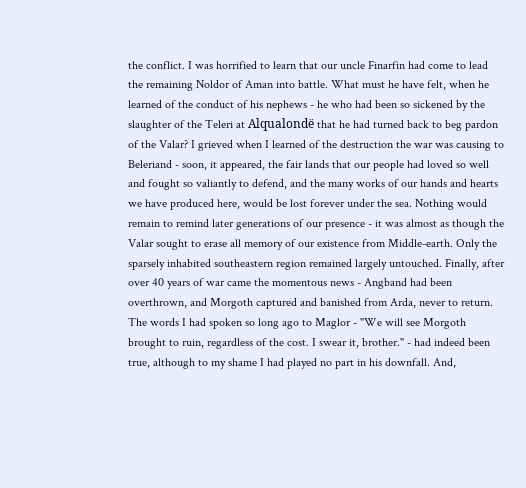the conflict. I was horrified to learn that our uncle Finarfin had come to lead the remaining Noldor of Aman into battle. What must he have felt, when he learned of the conduct of his nephews - he who had been so sickened by the slaughter of the Teleri at Alqualondë that he had turned back to beg pardon of the Valar? I grieved when I learned of the destruction the war was causing to Beleriand - soon, it appeared, the fair lands that our people had loved so well and fought so valiantly to defend, and the many works of our hands and hearts we have produced here, would be lost forever under the sea. Nothing would remain to remind later generations of our presence - it was almost as though the Valar sought to erase all memory of our existence from Middle-earth. Only the sparsely inhabited southeastern region remained largely untouched. Finally, after over 40 years of war came the momentous news - Angband had been overthrown, and Morgoth captured and banished from Arda, never to return. The words I had spoken so long ago to Maglor - "We will see Morgoth brought to ruin, regardless of the cost. I swear it, brother." - had indeed been true, although to my shame I had played no part in his downfall. And,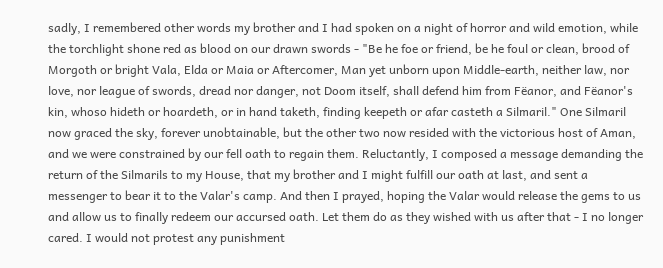sadly, I remembered other words my brother and I had spoken on a night of horror and wild emotion, while the torchlight shone red as blood on our drawn swords - "Be he foe or friend, be he foul or clean, brood of Morgoth or bright Vala, Elda or Maia or Aftercomer, Man yet unborn upon Middle-earth, neither law, nor love, nor league of swords, dread nor danger, not Doom itself, shall defend him from Fëanor, and Fëanor's kin, whoso hideth or hoardeth, or in hand taketh, finding keepeth or afar casteth a Silmaril." One Silmaril now graced the sky, forever unobtainable, but the other two now resided with the victorious host of Aman, and we were constrained by our fell oath to regain them. Reluctantly, I composed a message demanding the return of the Silmarils to my House, that my brother and I might fulfill our oath at last, and sent a messenger to bear it to the Valar's camp. And then I prayed, hoping the Valar would release the gems to us and allow us to finally redeem our accursed oath. Let them do as they wished with us after that - I no longer cared. I would not protest any punishment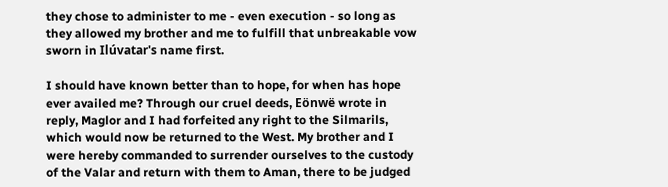they chose to administer to me - even execution - so long as they allowed my brother and me to fulfill that unbreakable vow sworn in Ilúvatar's name first.

I should have known better than to hope, for when has hope ever availed me? Through our cruel deeds, Eönwë wrote in reply, Maglor and I had forfeited any right to the Silmarils, which would now be returned to the West. My brother and I were hereby commanded to surrender ourselves to the custody of the Valar and return with them to Aman, there to be judged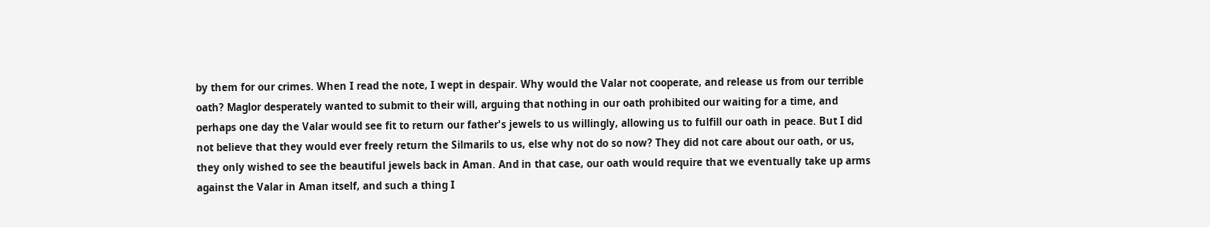by them for our crimes. When I read the note, I wept in despair. Why would the Valar not cooperate, and release us from our terrible oath? Maglor desperately wanted to submit to their will, arguing that nothing in our oath prohibited our waiting for a time, and perhaps one day the Valar would see fit to return our father's jewels to us willingly, allowing us to fulfill our oath in peace. But I did not believe that they would ever freely return the Silmarils to us, else why not do so now? They did not care about our oath, or us, they only wished to see the beautiful jewels back in Aman. And in that case, our oath would require that we eventually take up arms against the Valar in Aman itself, and such a thing I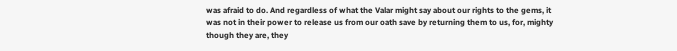was afraid to do. And regardless of what the Valar might say about our rights to the gems, it was not in their power to release us from our oath save by returning them to us, for, mighty though they are, they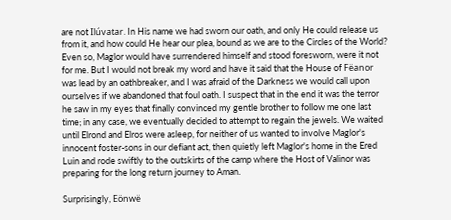are not Ilúvatar. In His name we had sworn our oath, and only He could release us from it, and how could He hear our plea, bound as we are to the Circles of the World? Even so, Maglor would have surrendered himself and stood foresworn, were it not for me. But I would not break my word and have it said that the House of Fëanor was lead by an oathbreaker, and I was afraid of the Darkness we would call upon ourselves if we abandoned that foul oath. I suspect that in the end it was the terror he saw in my eyes that finally convinced my gentle brother to follow me one last time; in any case, we eventually decided to attempt to regain the jewels. We waited until Elrond and Elros were asleep, for neither of us wanted to involve Maglor's innocent foster-sons in our defiant act, then quietly left Maglor's home in the Ered Luin and rode swiftly to the outskirts of the camp where the Host of Valinor was preparing for the long return journey to Aman.

Surprisingly, Eönwë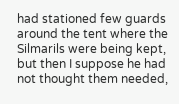had stationed few guards around the tent where the Silmarils were being kept, but then I suppose he had not thought them needed,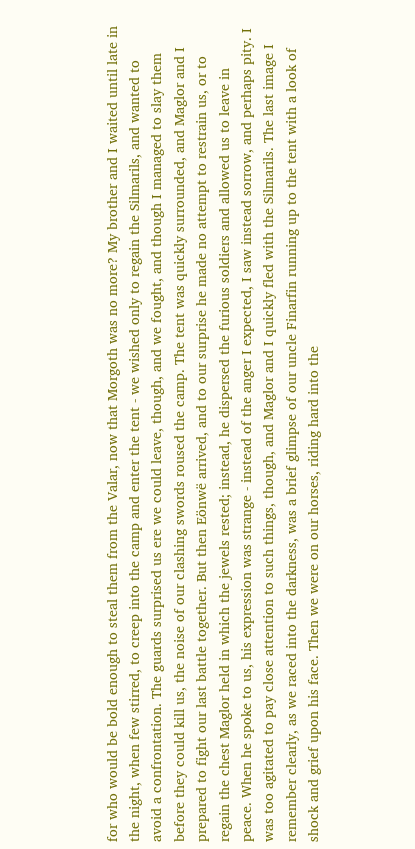for who would be bold enough to steal them from the Valar, now that Morgoth was no more? My brother and I waited until late in the night, when few stirred, to creep into the camp and enter the tent - we wished only to regain the Silmarils, and wanted to avoid a confrontation. The guards surprised us ere we could leave, though, and we fought, and though I managed to slay them before they could kill us, the noise of our clashing swords roused the camp. The tent was quickly surrounded, and Maglor and I prepared to fight our last battle together. But then Eönwë arrived, and to our surprise he made no attempt to restrain us, or to regain the chest Maglor held in which the jewels rested; instead, he dispersed the furious soldiers and allowed us to leave in peace. When he spoke to us, his expression was strange - instead of the anger I expected, I saw instead sorrow, and perhaps pity. I was too agitated to pay close attention to such things, though, and Maglor and I quickly fled with the Silmarils. The last image I remember clearly, as we raced into the darkness, was a brief glimpse of our uncle Finarfin running up to the tent with a look of shock and grief upon his face. Then we were on our horses, riding hard into the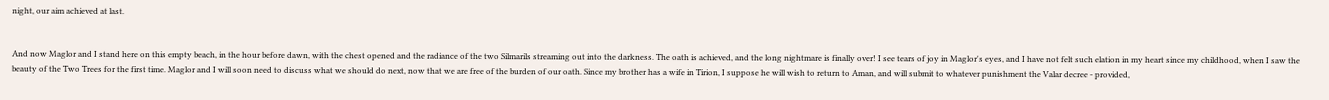night, our aim achieved at last.


And now Maglor and I stand here on this empty beach, in the hour before dawn, with the chest opened and the radiance of the two Silmarils streaming out into the darkness. The oath is achieved, and the long nightmare is finally over! I see tears of joy in Maglor's eyes, and I have not felt such elation in my heart since my childhood, when I saw the beauty of the Two Trees for the first time. Maglor and I will soon need to discuss what we should do next, now that we are free of the burden of our oath. Since my brother has a wife in Tirion, I suppose he will wish to return to Aman, and will submit to whatever punishment the Valar decree - provided,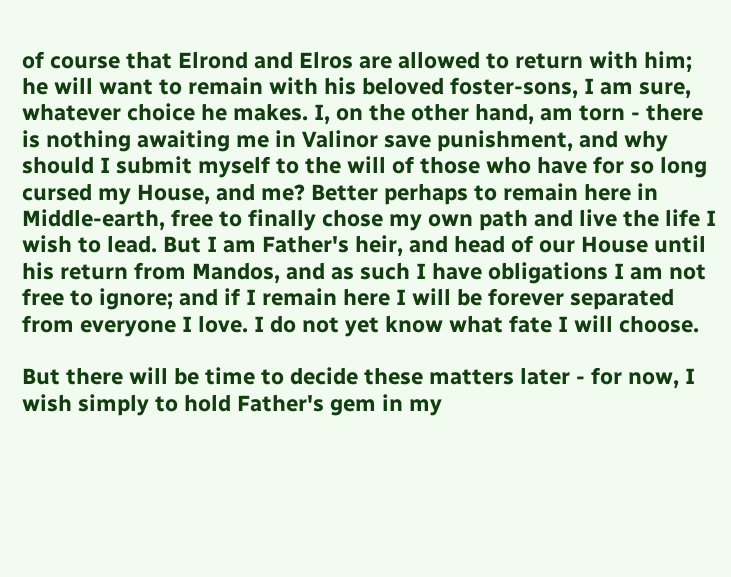of course that Elrond and Elros are allowed to return with him; he will want to remain with his beloved foster-sons, I am sure, whatever choice he makes. I, on the other hand, am torn - there is nothing awaiting me in Valinor save punishment, and why should I submit myself to the will of those who have for so long cursed my House, and me? Better perhaps to remain here in Middle-earth, free to finally chose my own path and live the life I wish to lead. But I am Father's heir, and head of our House until his return from Mandos, and as such I have obligations I am not free to ignore; and if I remain here I will be forever separated from everyone I love. I do not yet know what fate I will choose.

But there will be time to decide these matters later - for now, I wish simply to hold Father's gem in my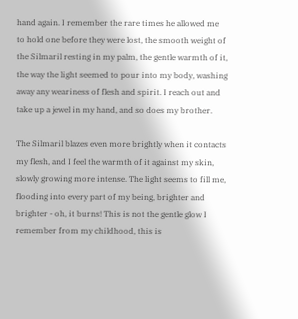hand again. I remember the rare times he allowed me to hold one before they were lost, the smooth weight of the Silmaril resting in my palm, the gentle warmth of it, the way the light seemed to pour into my body, washing away any weariness of flesh and spirit. I reach out and take up a jewel in my hand, and so does my brother.

The Silmaril blazes even more brightly when it contacts my flesh, and I feel the warmth of it against my skin, slowly growing more intense. The light seems to fill me, flooding into every part of my being, brighter and brighter - oh, it burns! This is not the gentle glow I remember from my childhood, this is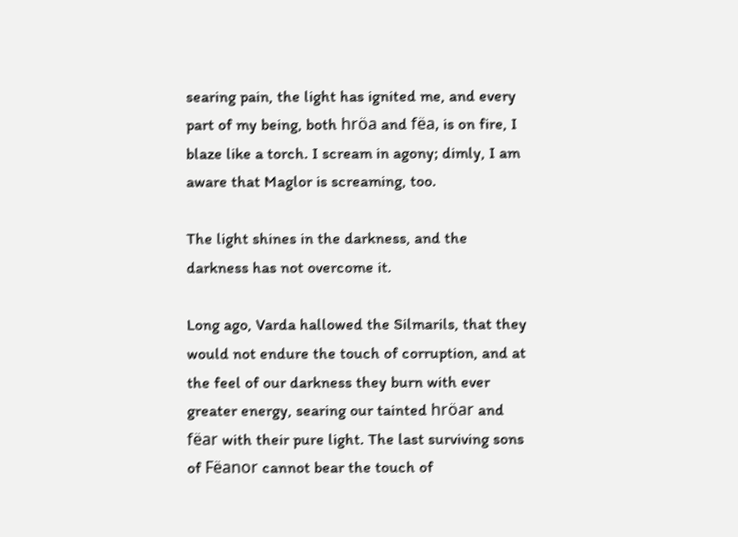searing pain, the light has ignited me, and every part of my being, both hröa and fëa, is on fire, I blaze like a torch. I scream in agony; dimly, I am aware that Maglor is screaming, too.

The light shines in the darkness, and the darkness has not overcome it.

Long ago, Varda hallowed the Silmarils, that they would not endure the touch of corruption, and at the feel of our darkness they burn with ever greater energy, searing our tainted hröar and fëar with their pure light. The last surviving sons of Fëanor cannot bear the touch of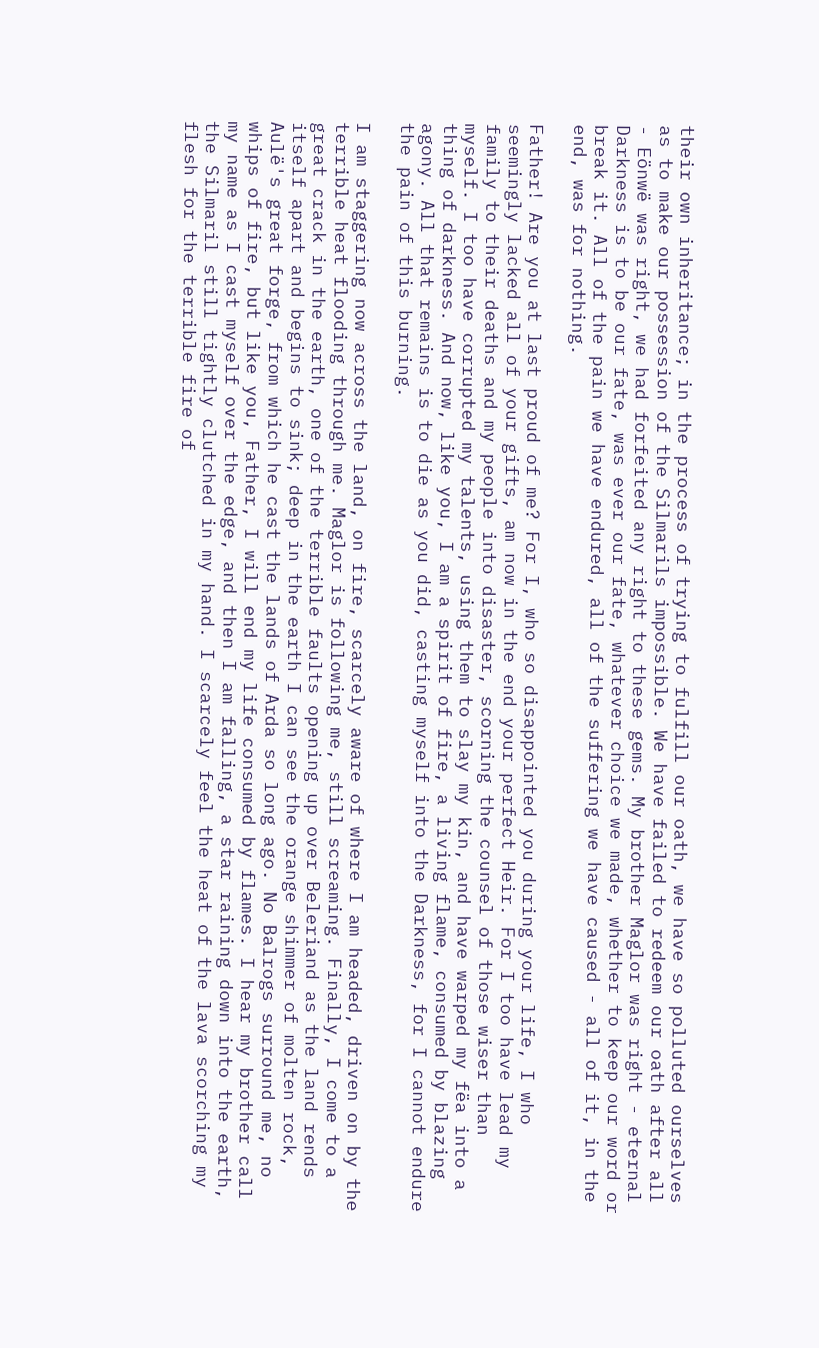their own inheritance; in the process of trying to fulfill our oath, we have so polluted ourselves as to make our possession of the Silmarils impossible. We have failed to redeem our oath after all - Eönwë was right, we had forfeited any right to these gems. My brother Maglor was right - eternal Darkness is to be our fate, was ever our fate, whatever choice we made, whether to keep our word or break it. All of the pain we have endured, all of the suffering we have caused - all of it, in the end, was for nothing.

Father! Are you at last proud of me? For I, who so disappointed you during your life, I who seemingly lacked all of your gifts, am now in the end your perfect Heir. For I too have lead my family to their deaths and my people into disaster, scorning the counsel of those wiser than myself. I too have corrupted my talents, using them to slay my kin, and have warped my fëa into a thing of darkness. And now, like you, I am a spirit of fire, a living flame, consumed by blazing agony. All that remains is to die as you did, casting myself into the Darkness, for I cannot endure the pain of this burning.

I am staggering now across the land, on fire, scarcely aware of where I am headed, driven on by the terrible heat flooding through me. Maglor is following me, still screaming. Finally, I come to a great crack in the earth, one of the terrible faults opening up over Beleriand as the land rends itself apart and begins to sink; deep in the earth I can see the orange shimmer of molten rock, Aulë's great forge, from which he cast the lands of Arda so long ago. No Balrogs surround me, no whips of fire, but like you, Father, I will end my life consumed by flames. I hear my brother call my name as I cast myself over the edge, and then I am falling, a star raining down into the earth, the Silmaril still tightly clutched in my hand. I scarcely feel the heat of the lava scorching my flesh for the terrible fire of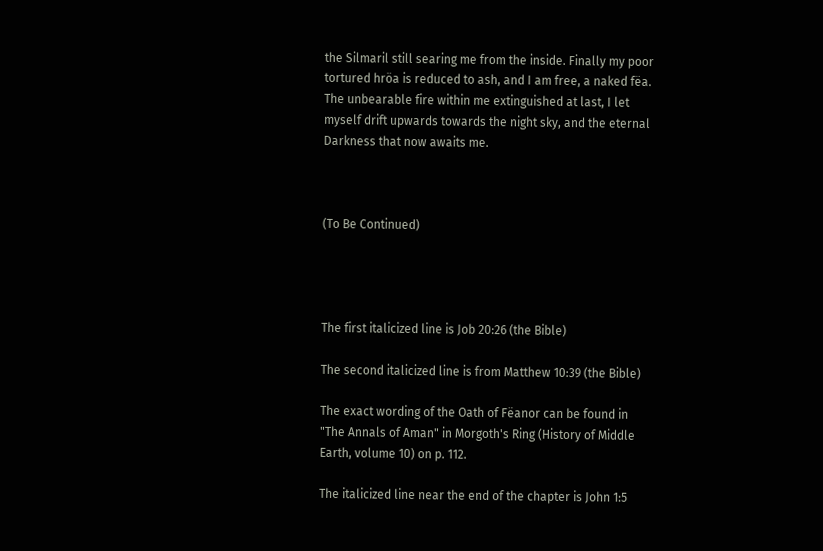the Silmaril still searing me from the inside. Finally my poor tortured hröa is reduced to ash, and I am free, a naked fëa. The unbearable fire within me extinguished at last, I let myself drift upwards towards the night sky, and the eternal Darkness that now awaits me.



(To Be Continued)




The first italicized line is Job 20:26 (the Bible)

The second italicized line is from Matthew 10:39 (the Bible)

The exact wording of the Oath of Fëanor can be found in "The Annals of Aman" in Morgoth's Ring (History of Middle Earth, volume 10) on p. 112.

The italicized line near the end of the chapter is John 1:5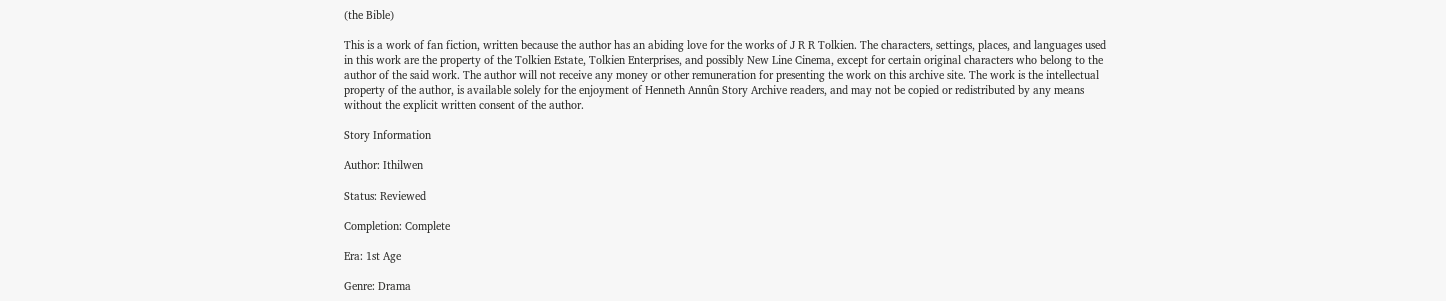(the Bible)

This is a work of fan fiction, written because the author has an abiding love for the works of J R R Tolkien. The characters, settings, places, and languages used in this work are the property of the Tolkien Estate, Tolkien Enterprises, and possibly New Line Cinema, except for certain original characters who belong to the author of the said work. The author will not receive any money or other remuneration for presenting the work on this archive site. The work is the intellectual property of the author, is available solely for the enjoyment of Henneth Annûn Story Archive readers, and may not be copied or redistributed by any means without the explicit written consent of the author.

Story Information

Author: Ithilwen

Status: Reviewed

Completion: Complete

Era: 1st Age

Genre: Drama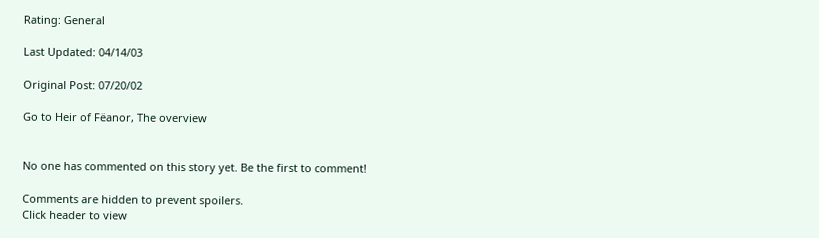Rating: General

Last Updated: 04/14/03

Original Post: 07/20/02

Go to Heir of Fëanor, The overview


No one has commented on this story yet. Be the first to comment!

Comments are hidden to prevent spoilers.
Click header to view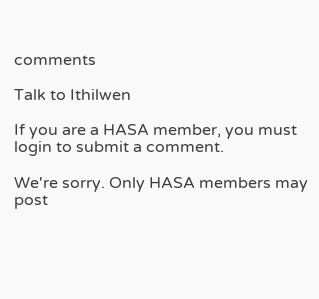comments

Talk to Ithilwen

If you are a HASA member, you must login to submit a comment.

We're sorry. Only HASA members may post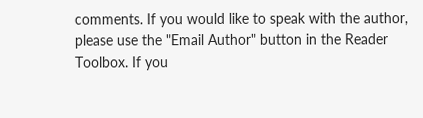comments. If you would like to speak with the author, please use the "Email Author" button in the Reader Toolbox. If you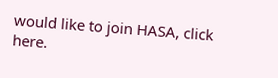would like to join HASA, click here.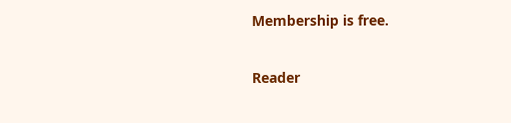Membership is free.

Reader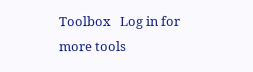Toolbox   Log in for more tools